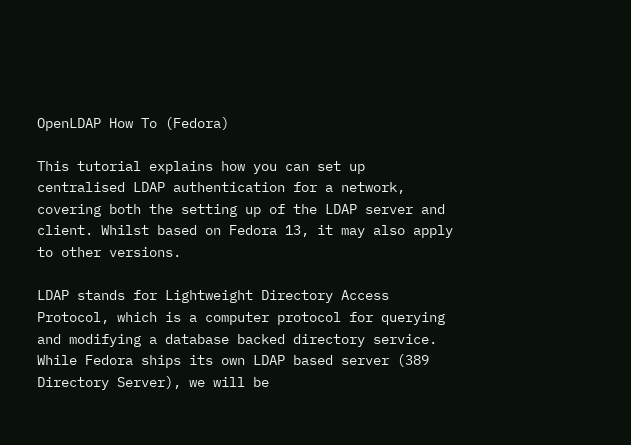OpenLDAP How To (Fedora)

This tutorial explains how you can set up centralised LDAP authentication for a network, covering both the setting up of the LDAP server and client. Whilst based on Fedora 13, it may also apply to other versions.

LDAP stands for Lightweight Directory Access Protocol, which is a computer protocol for querying and modifying a database backed directory service. While Fedora ships its own LDAP based server (389 Directory Server), we will be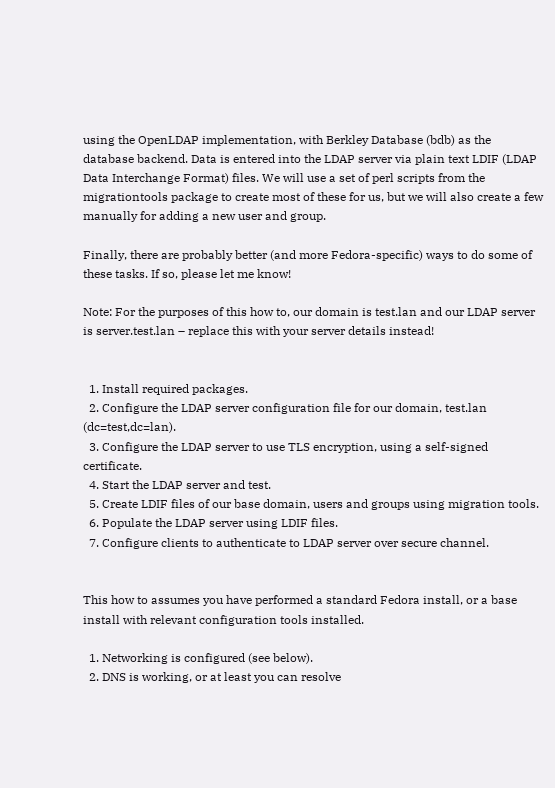using the OpenLDAP implementation, with Berkley Database (bdb) as the database backend. Data is entered into the LDAP server via plain text LDIF (LDAP Data Interchange Format) files. We will use a set of perl scripts from the migrationtools package to create most of these for us, but we will also create a few manually for adding a new user and group.

Finally, there are probably better (and more Fedora-specific) ways to do some of these tasks. If so, please let me know!

Note: For the purposes of this how to, our domain is test.lan and our LDAP server is server.test.lan – replace this with your server details instead!


  1. Install required packages.
  2. Configure the LDAP server configuration file for our domain, test.lan (dc=test,dc=lan).
  3. Configure the LDAP server to use TLS encryption, using a self-signed certificate.
  4. Start the LDAP server and test.
  5. Create LDIF files of our base domain, users and groups using migration tools.
  6. Populate the LDAP server using LDIF files.
  7. Configure clients to authenticate to LDAP server over secure channel.


This how to assumes you have performed a standard Fedora install, or a base install with relevant configuration tools installed.

  1. Networking is configured (see below).
  2. DNS is working, or at least you can resolve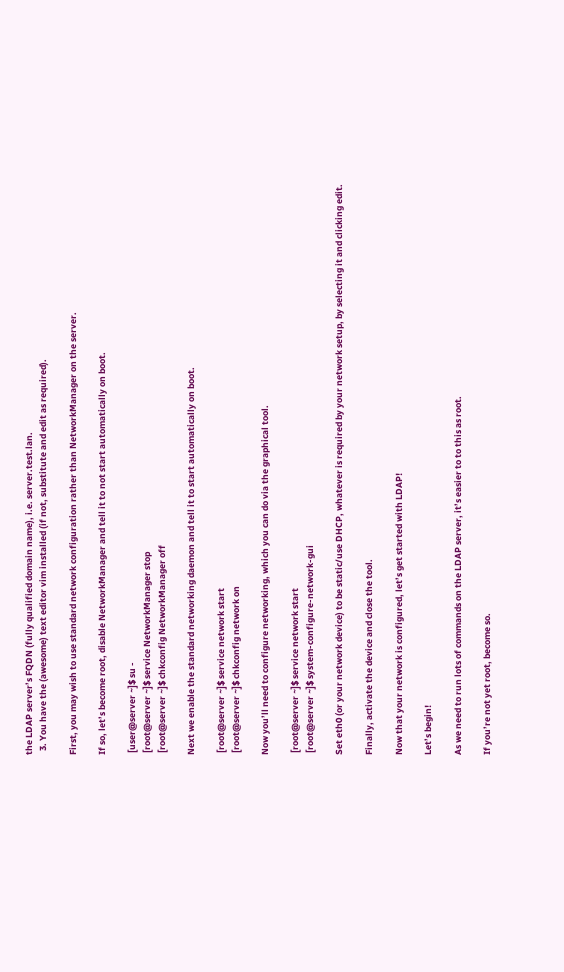the LDAP server’s FQDN (fully qualified domain name), i.e. server.test.lan.
  3. You have the (awesome) text editor vim installed (if not, substitute and edit as required).

First, you may wish to use standard network configuration rather than NetworkManager on the server.

If so, let’s become root, disable NetworkManager and tell it to not start automatically on boot.

 [user@server ~]$ su -
 [root@server ~]$ service NetworkManager stop
 [root@server ~]$ chkconfig NetworkManager off

Next we enable the standard networking daemon and tell it to start automatically on boot.

 [root@server ~]$ service network start
 [root@server ~]$ chkconfig network on

Now you’ll need to configure networking, which you can do via the graphical tool.

 [root@server ~]$ service network start
 [root@server ~]$ system-configure-network-gui

Set eth0 (or your network device) to be static/use DHCP, whatever is required by your network setup, by selecting it and clicking edit.

Finally, activate the device and close the tool.

Now that your network is configured, let’s get started with LDAP!

Let’s begin!

As we need to run lots of commands on the LDAP server, it’s easier to to this as root.

If you’re not yet root, become so.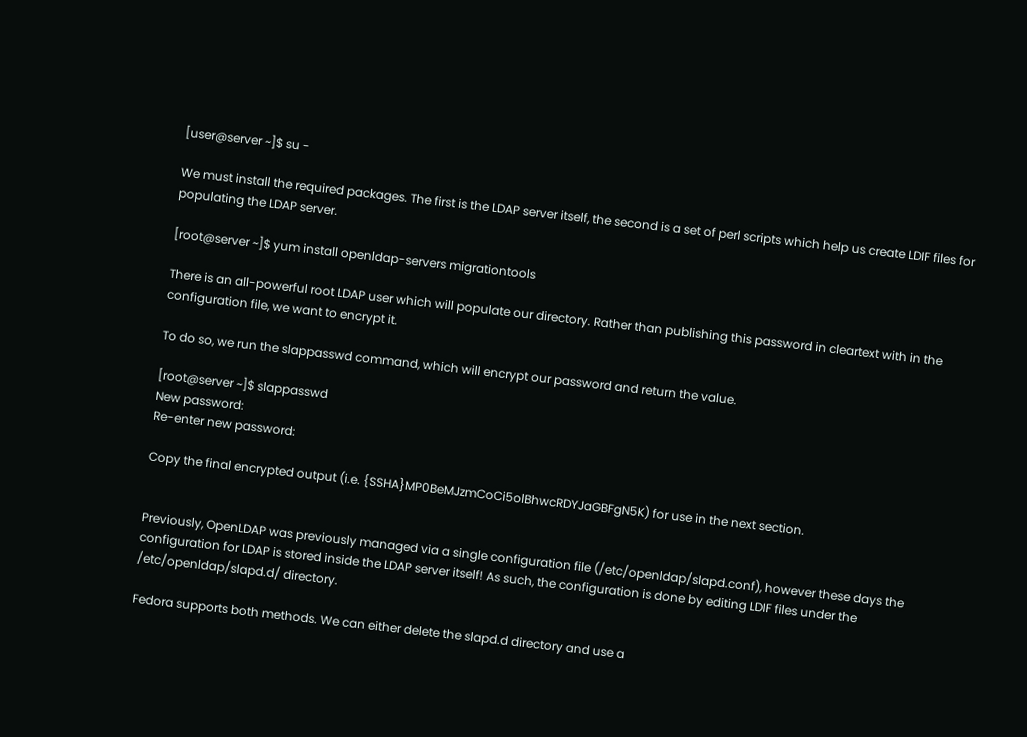[user@server ~]$ su -

We must install the required packages. The first is the LDAP server itself, the second is a set of perl scripts which help us create LDIF files for populating the LDAP server.

[root@server ~]$ yum install openldap-servers migrationtools

There is an all-powerful root LDAP user which will populate our directory. Rather than publishing this password in cleartext with in the configuration file, we want to encrypt it.

To do so, we run the slappasswd command, which will encrypt our password and return the value.

[root@server ~]$ slappasswd
New password:
Re-enter new password:

Copy the final encrypted output (i.e. {SSHA}MP0BeMJzmCoCi5olBhwcRDYJaGBFgN5K) for use in the next section.


Previously, OpenLDAP was previously managed via a single configuration file (/etc/openldap/slapd.conf), however these days the configuration for LDAP is stored inside the LDAP server itself! As such, the configuration is done by editing LDIF files under the /etc/openldap/slapd.d/ directory.

Fedora supports both methods. We can either delete the slapd.d directory and use a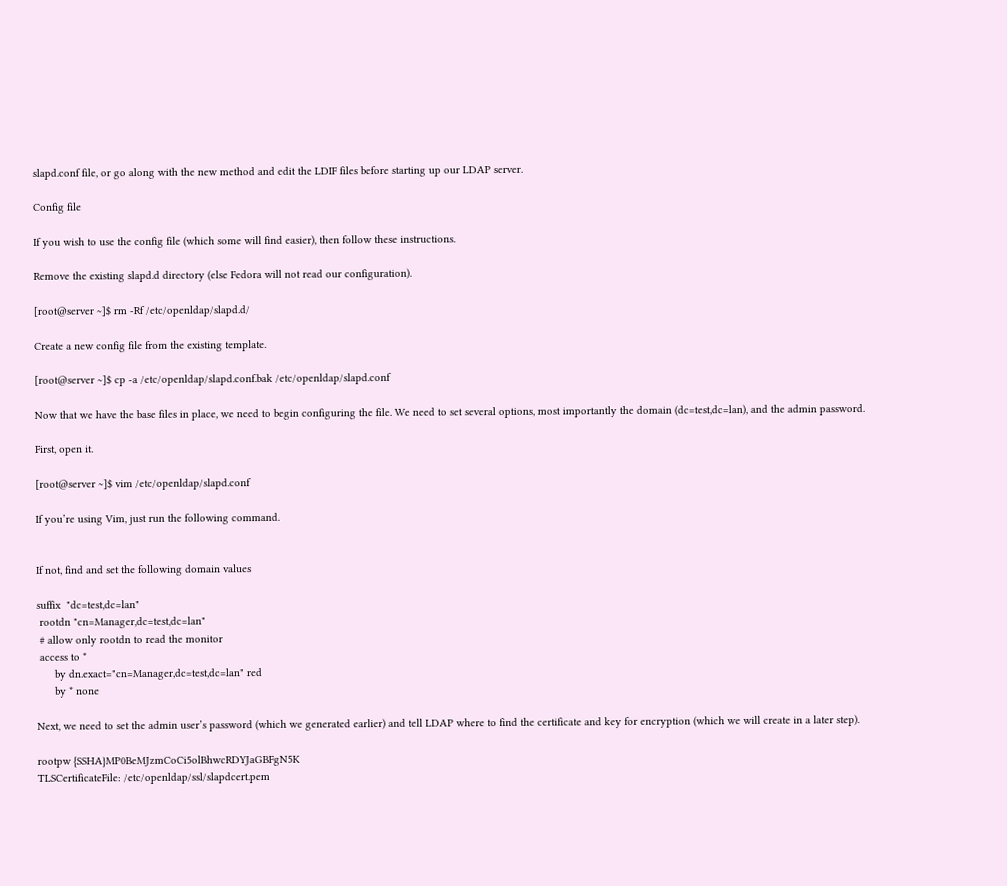slapd.conf file, or go along with the new method and edit the LDIF files before starting up our LDAP server.

Config file

If you wish to use the config file (which some will find easier), then follow these instructions.

Remove the existing slapd.d directory (else Fedora will not read our configuration).

[root@server ~]$ rm -Rf /etc/openldap/slapd.d/

Create a new config file from the existing template.

[root@server ~]$ cp -a /etc/openldap/slapd.conf.bak /etc/openldap/slapd.conf

Now that we have the base files in place, we need to begin configuring the file. We need to set several options, most importantly the domain (dc=test,dc=lan), and the admin password.

First, open it.

[root@server ~]$ vim /etc/openldap/slapd.conf

If you’re using Vim, just run the following command.


If not, find and set the following domain values

suffix  "dc=test,dc=lan"
 rootdn "cn=Manager,dc=test,dc=lan"
 # allow only rootdn to read the monitor
 access to *
      by dn.exact="cn=Manager,dc=test,dc=lan" red
      by * none

Next, we need to set the admin user’s password (which we generated earlier) and tell LDAP where to find the certificate and key for encryption (which we will create in a later step).

rootpw {SSHA}MP0BeMJzmCoCi5olBhwcRDYJaGBFgN5K
TLSCertificateFile: /etc/openldap/ssl/slapdcert.pem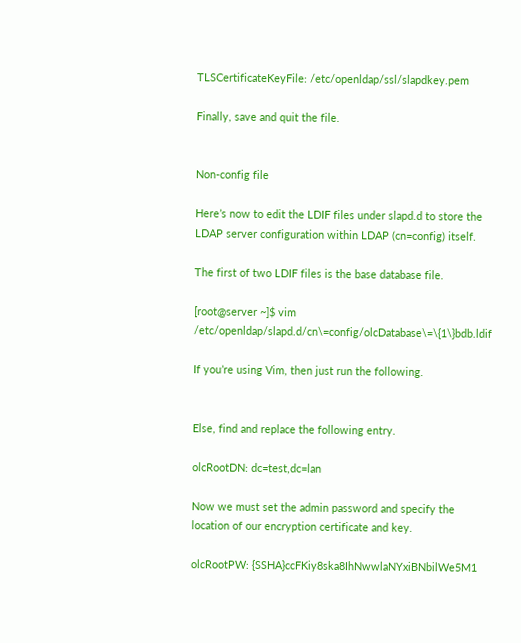TLSCertificateKeyFile: /etc/openldap/ssl/slapdkey.pem

Finally, save and quit the file.


Non-config file

Here’s now to edit the LDIF files under slapd.d to store the LDAP server configuration within LDAP (cn=config) itself.

The first of two LDIF files is the base database file.

[root@server ~]$ vim /etc/openldap/slapd.d/cn\=config/olcDatabase\=\{1\}bdb.ldif

If you’re using Vim, then just run the following.


Else, find and replace the following entry.

olcRootDN: dc=test,dc=lan

Now we must set the admin password and specify the location of our encryption certificate and key.

olcRootPW: {SSHA}ccFKiy8ska8IhNwwlaNYxiBNbilWe5M1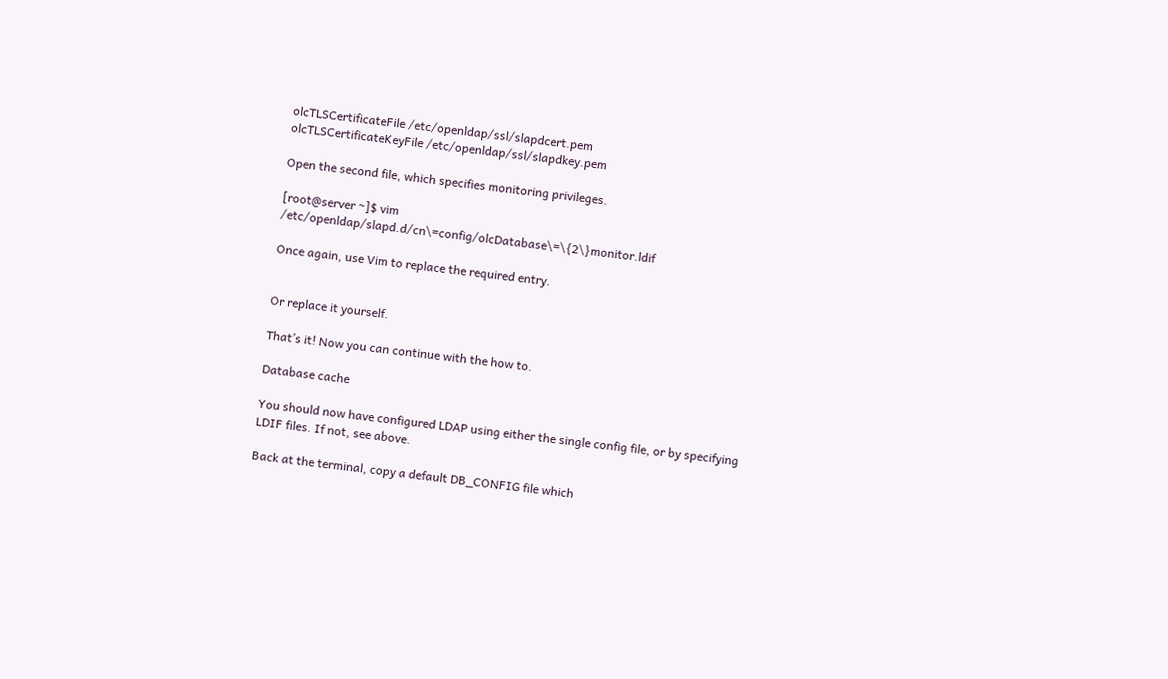olcTLSCertificateFile /etc/openldap/ssl/slapdcert.pem
olcTLSCertificateKeyFile /etc/openldap/ssl/slapdkey.pem

Open the second file, which specifies monitoring privileges.

[root@server ~]$ vim /etc/openldap/slapd.d/cn\=config/olcDatabase\=\{2\}monitor.ldif

Once again, use Vim to replace the required entry.


Or replace it yourself.

That’s it! Now you can continue with the how to.

Database cache

You should now have configured LDAP using either the single config file, or by specifying LDIF files. If not, see above.

Back at the terminal, copy a default DB_CONFIG file which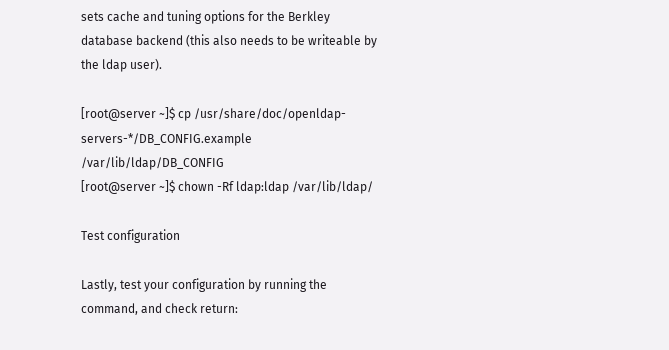sets cache and tuning options for the Berkley database backend (this also needs to be writeable by the ldap user).

[root@server ~]$ cp /usr/share/doc/openldap-servers-*/DB_CONFIG.example /var/lib/ldap/DB_CONFIG
[root@server ~]$ chown -Rf ldap:ldap /var/lib/ldap/

Test configuration

Lastly, test your configuration by running the command, and check return: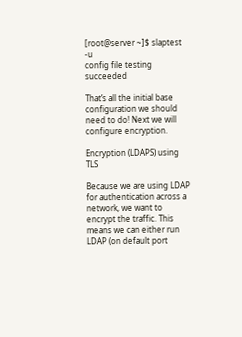[root@server ~]$ slaptest -u
config file testing succeeded

That’s all the initial base configuration we should need to do! Next we will configure encryption.

Encryption (LDAPS) using TLS

Because we are using LDAP for authentication across a network, we want to encrypt the traffic. This means we can either run LDAP (on default port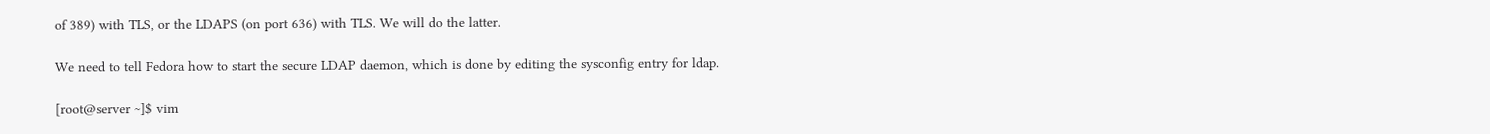of 389) with TLS, or the LDAPS (on port 636) with TLS. We will do the latter.

We need to tell Fedora how to start the secure LDAP daemon, which is done by editing the sysconfig entry for ldap.

[root@server ~]$ vim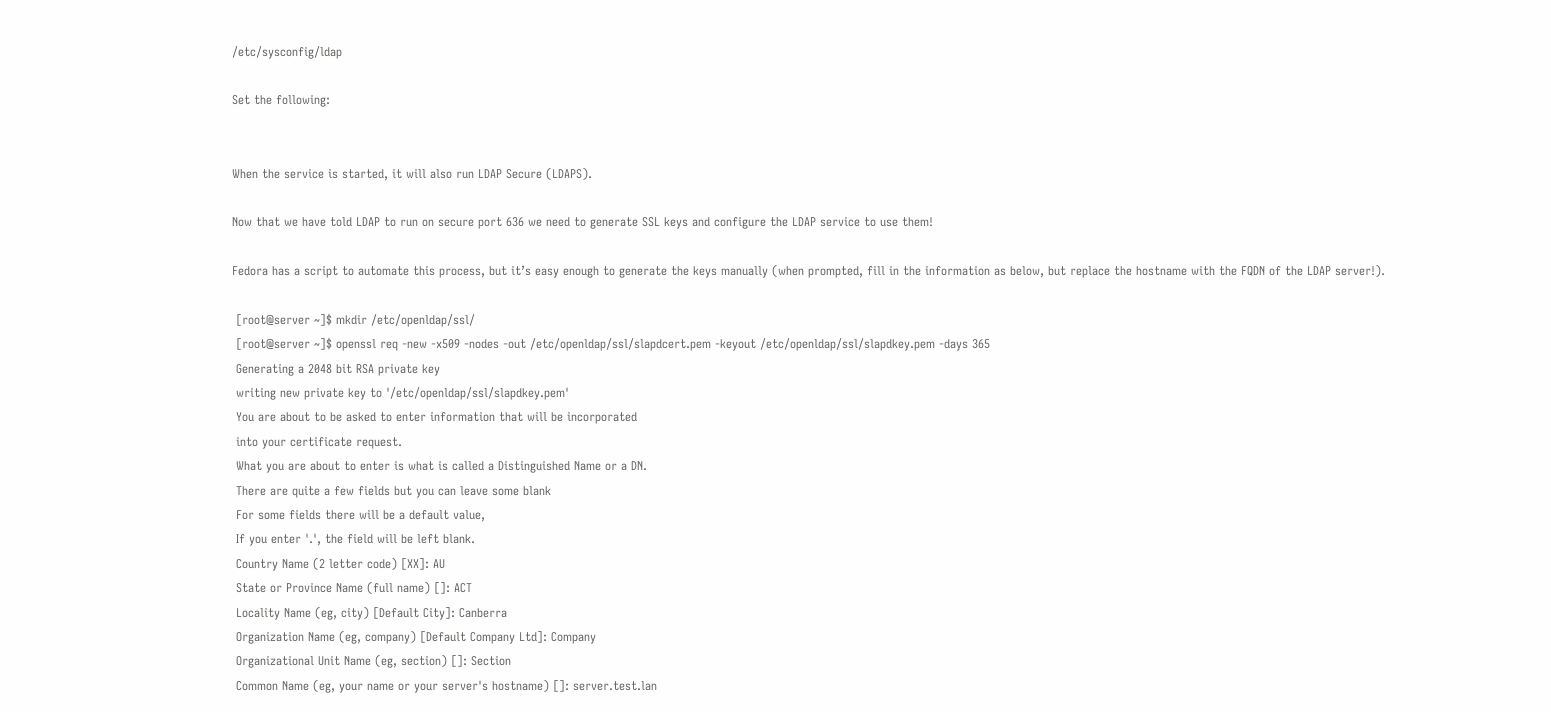/etc/sysconfig/ldap

Set the following:


When the service is started, it will also run LDAP Secure (LDAPS).

Now that we have told LDAP to run on secure port 636 we need to generate SSL keys and configure the LDAP service to use them!

Fedora has a script to automate this process, but it’s easy enough to generate the keys manually (when prompted, fill in the information as below, but replace the hostname with the FQDN of the LDAP server!).

 [root@server ~]$ mkdir /etc/openldap/ssl/
 [root@server ~]$ openssl req -new -x509 -nodes -out /etc/openldap/ssl/slapdcert.pem -keyout /etc/openldap/ssl/slapdkey.pem -days 365
 Generating a 2048 bit RSA private key
 writing new private key to '/etc/openldap/ssl/slapdkey.pem'
 You are about to be asked to enter information that will be incorporated
 into your certificate request.
 What you are about to enter is what is called a Distinguished Name or a DN.
 There are quite a few fields but you can leave some blank
 For some fields there will be a default value,
 If you enter '.', the field will be left blank.
 Country Name (2 letter code) [XX]: AU
 State or Province Name (full name) []: ACT
 Locality Name (eg, city) [Default City]: Canberra
 Organization Name (eg, company) [Default Company Ltd]: Company
 Organizational Unit Name (eg, section) []: Section
 Common Name (eg, your name or your server's hostname) []: server.test.lan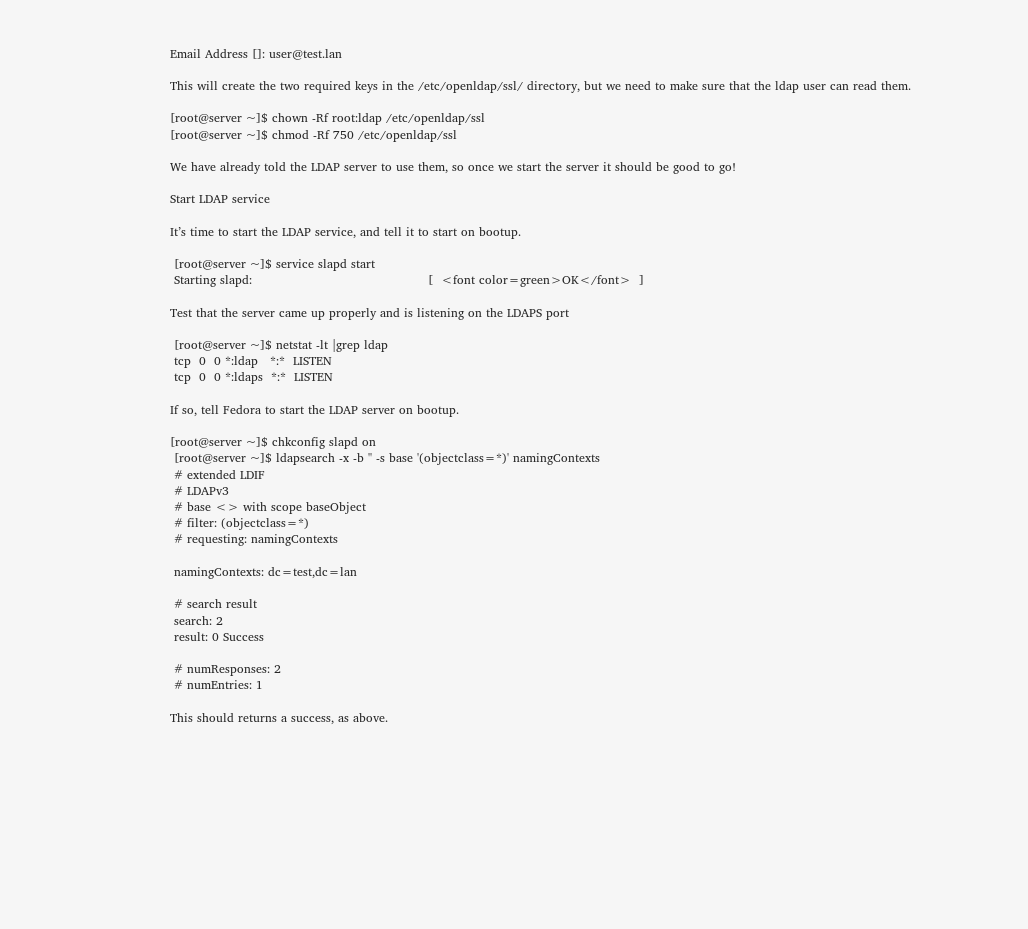Email Address []: user@test.lan

This will create the two required keys in the /etc/openldap/ssl/ directory, but we need to make sure that the ldap user can read them.

[root@server ~]$ chown -Rf root:ldap /etc/openldap/ssl
[root@server ~]$ chmod -Rf 750 /etc/openldap/ssl

We have already told the LDAP server to use them, so once we start the server it should be good to go!

Start LDAP service

It’s time to start the LDAP service, and tell it to start on bootup.

 [root@server ~]$ service slapd start
 Starting slapd:                                            [  <font color=green>OK</font>  ]

Test that the server came up properly and is listening on the LDAPS port

 [root@server ~]$ netstat -lt |grep ldap
 tcp  0  0 *:ldap   *:*  LISTEN
 tcp  0  0 *:ldaps  *:*  LISTEN

If so, tell Fedora to start the LDAP server on bootup.

[root@server ~]$ chkconfig slapd on
 [root@server ~]$ ldapsearch -x -b '' -s base '(objectclass=*)' namingContexts
 # extended LDIF
 # LDAPv3
 # base <> with scope baseObject
 # filter: (objectclass=*)
 # requesting: namingContexts

 namingContexts: dc=test,dc=lan

 # search result
 search: 2
 result: 0 Success

 # numResponses: 2
 # numEntries: 1

This should returns a success, as above.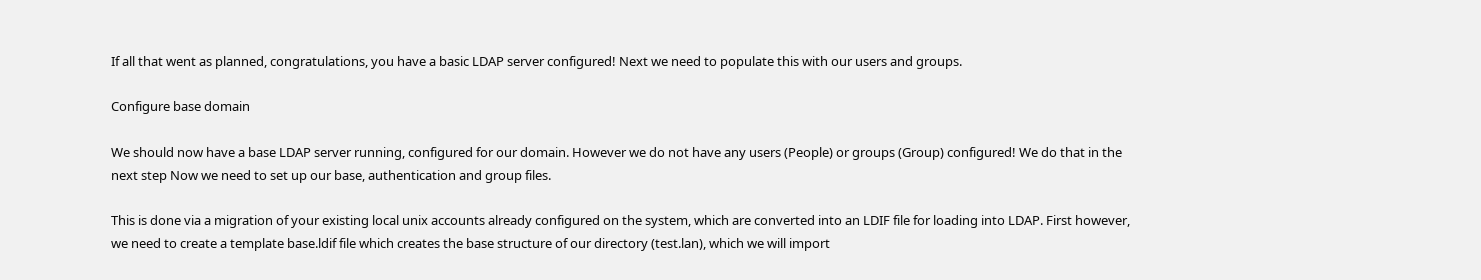If all that went as planned, congratulations, you have a basic LDAP server configured! Next we need to populate this with our users and groups.

Configure base domain

We should now have a base LDAP server running, configured for our domain. However we do not have any users (People) or groups (Group) configured! We do that in the next step Now we need to set up our base, authentication and group files.

This is done via a migration of your existing local unix accounts already configured on the system, which are converted into an LDIF file for loading into LDAP. First however, we need to create a template base.ldif file which creates the base structure of our directory (test.lan), which we will import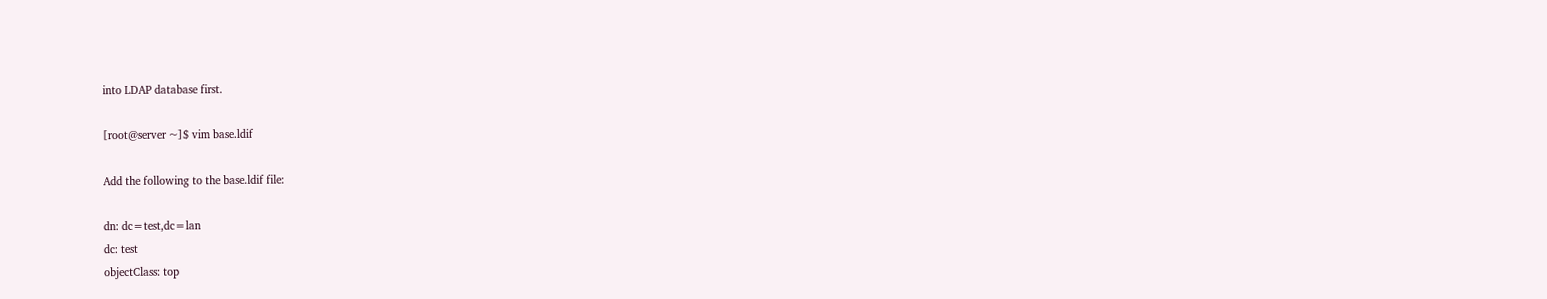into LDAP database first.

[root@server ~]$ vim base.ldif

Add the following to the base.ldif file:

dn: dc=test,dc=lan
dc: test
objectClass: top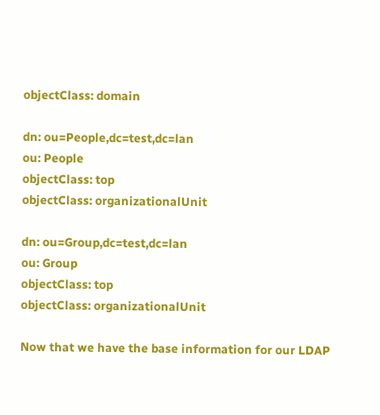objectClass: domain

dn: ou=People,dc=test,dc=lan
ou: People
objectClass: top
objectClass: organizationalUnit

dn: ou=Group,dc=test,dc=lan
ou: Group
objectClass: top
objectClass: organizationalUnit

Now that we have the base information for our LDAP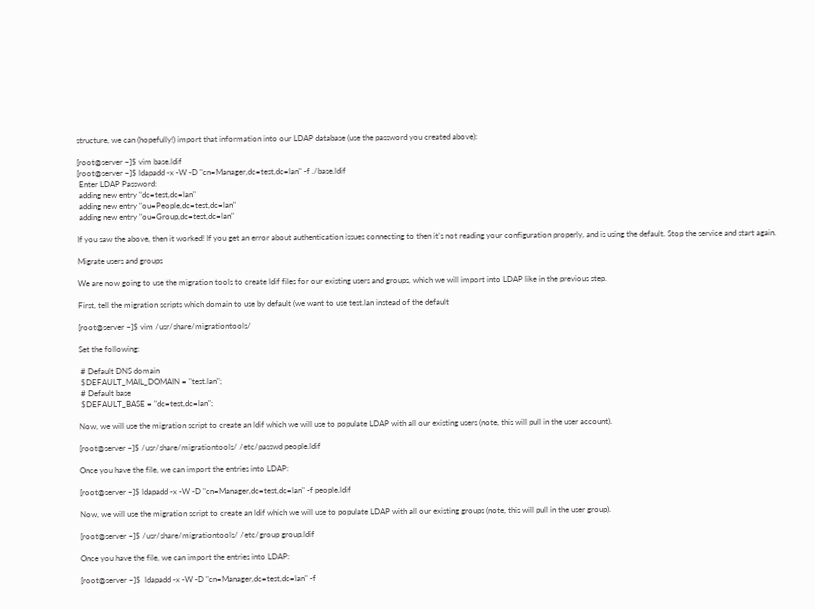structure, we can (hopefully!) import that information into our LDAP database (use the password you created above):

[root@server ~]$ vim base.ldif
[root@server ~]$ ldapadd -x -W -D "cn=Manager,dc=test,dc=lan" -f ./base.ldif
 Enter LDAP Password:
 adding new entry "dc=test,dc=lan"
 adding new entry "ou=People,dc=test,dc=lan"
 adding new entry "ou=Group,dc=test,dc=lan"

If you saw the above, then it worked! If you get an error about authentication issues connecting to then it’s not reading your configuration properly, and is using the default. Stop the service and start again.

Migrate users and groups

We are now going to use the migration tools to create ldif files for our existing users and groups, which we will import into LDAP like in the previous step.

First, tell the migration scripts which domain to use by default (we want to use test.lan instead of the default

[root@server ~]$ vim /usr/share/migrationtools/

Set the following:

 # Default DNS domain
 $DEFAULT_MAIL_DOMAIN = "test.lan";
 # Default base
 $DEFAULT_BASE = "dc=test,dc=lan";

Now, we will use the migration script to create an ldif which we will use to populate LDAP with all our existing users (note, this will pull in the user account).

[root@server ~]$ /usr/share/migrationtools/ /etc/passwd people.ldif

Once you have the file, we can import the entries into LDAP:

[root@server ~]$ ldapadd -x -W -D "cn=Manager,dc=test,dc=lan" -f people.ldif

Now, we will use the migration script to create an ldif which we will use to populate LDAP with all our existing groups (note, this will pull in the user group).

[root@server ~]$ /usr/share/migrationtools/ /etc/group group.ldif

Once you have the file, we can import the entries into LDAP:

[root@server ~]$  ldapadd -x -W -D "cn=Manager,dc=test,dc=lan" -f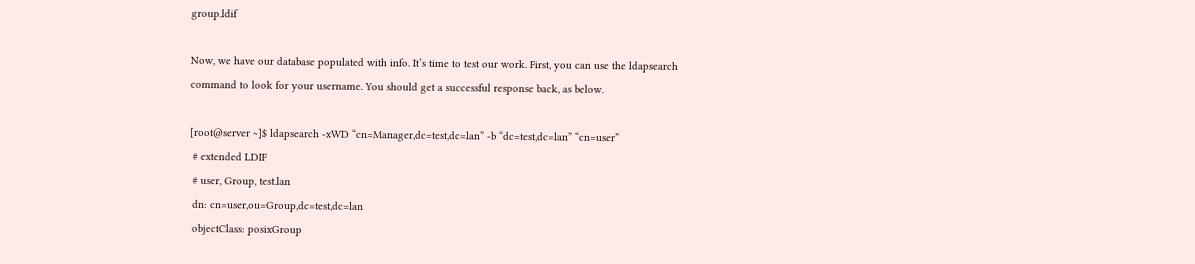group.ldif

Now, we have our database populated with info. It’s time to test our work. First, you can use the ldapsearch command to look for your username. You should get a successful response back, as below.

[root@server ~]$ ldapsearch -xWD “cn=Manager,dc=test,dc=lan” -b “dc=test,dc=lan” “cn=user”
 # extended LDIF
 # user, Group, test.lan
 dn: cn=user,ou=Group,dc=test,dc=lan
 objectClass: posixGroup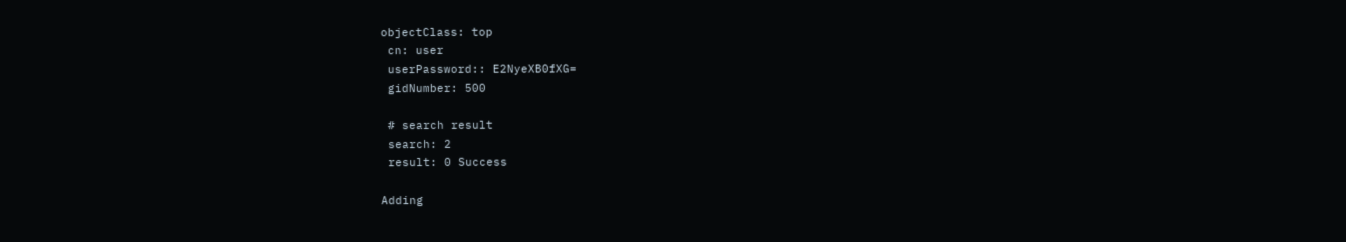objectClass: top
 cn: user
 userPassword:: E2NyeXB0fXG=
 gidNumber: 500

 # search result
 search: 2
 result: 0 Success

Adding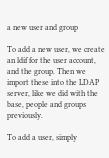a new user and group

To add a new user, we create an ldif for the user account, and the group. Then we import these into the LDAP server, like we did with the base, people and groups previously.

To add a user, simply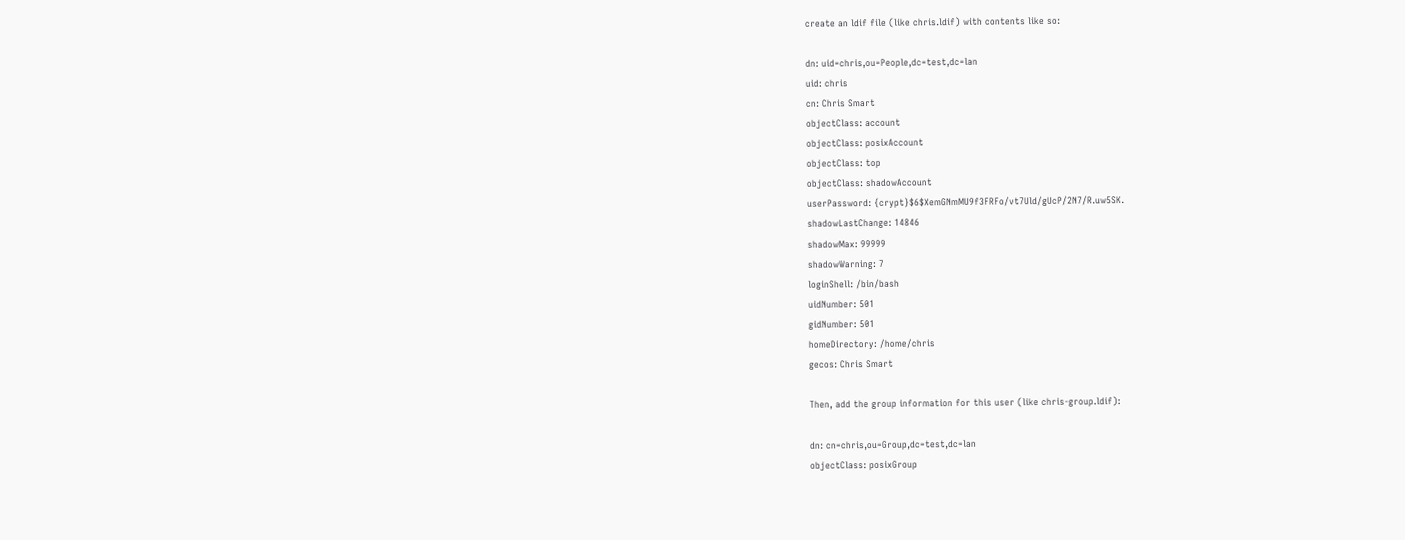create an ldif file (like chris.ldif) with contents like so:

dn: uid=chris,ou=People,dc=test,dc=lan
uid: chris
cn: Chris Smart
objectClass: account
objectClass: posixAccount
objectClass: top
objectClass: shadowAccount
userPassword: {crypt}$6$XemGNmMU9f3FRFo/vt7Uld/gUcP/2N7/R.uw5SK.
shadowLastChange: 14846
shadowMax: 99999
shadowWarning: 7
loginShell: /bin/bash
uidNumber: 501
gidNumber: 501
homeDirectory: /home/chris
gecos: Chris Smart

Then, add the group information for this user (like chris-group.ldif):

dn: cn=chris,ou=Group,dc=test,dc=lan
objectClass: posixGroup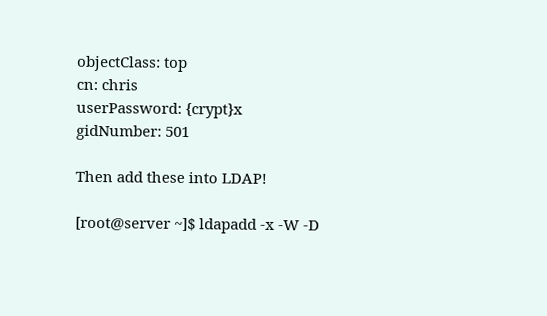objectClass: top
cn: chris
userPassword: {crypt}x
gidNumber: 501

Then add these into LDAP!

[root@server ~]$ ldapadd -x -W -D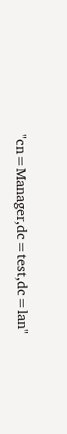"cn=Manager,dc=test,dc=lan"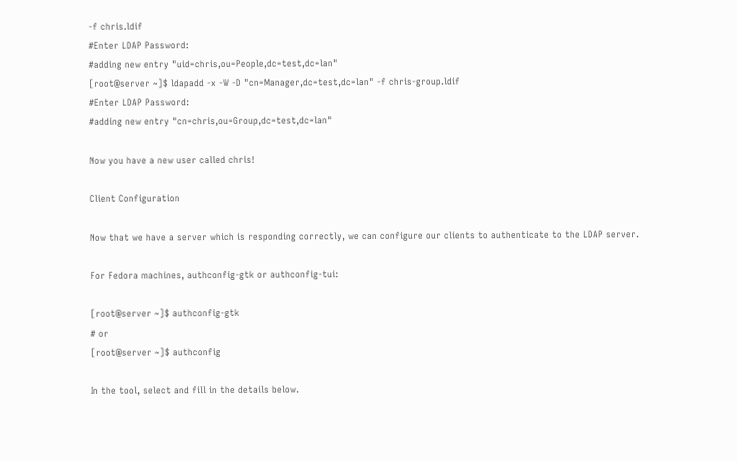-f chris.ldif
#Enter LDAP Password:
#adding new entry "uid=chris,ou=People,dc=test,dc=lan"
[root@server ~]$ ldapadd -x -W -D "cn=Manager,dc=test,dc=lan" -f chris-group.ldif
#Enter LDAP Password:
#adding new entry "cn=chris,ou=Group,dc=test,dc=lan"

Now you have a new user called chris!

Client Configuration

Now that we have a server which is responding correctly, we can configure our clients to authenticate to the LDAP server.

For Fedora machines, authconfig-gtk or authconfig-tui:

[root@server ~]$ authconfig-gtk
# or
[root@server ~]$ authconfig

In the tool, select and fill in the details below.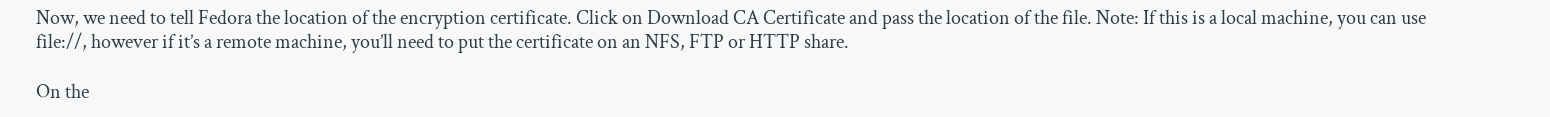Now, we need to tell Fedora the location of the encryption certificate. Click on Download CA Certificate and pass the location of the file. Note: If this is a local machine, you can use file://, however if it’s a remote machine, you’ll need to put the certificate on an NFS, FTP or HTTP share.

On the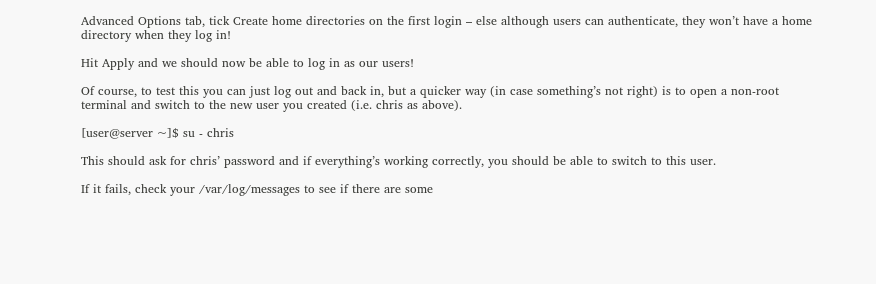Advanced Options tab, tick Create home directories on the first login – else although users can authenticate, they won’t have a home directory when they log in!

Hit Apply and we should now be able to log in as our users!

Of course, to test this you can just log out and back in, but a quicker way (in case something’s not right) is to open a non-root terminal and switch to the new user you created (i.e. chris as above).

[user@server ~]$ su - chris

This should ask for chris’ password and if everything’s working correctly, you should be able to switch to this user.

If it fails, check your /var/log/messages to see if there are some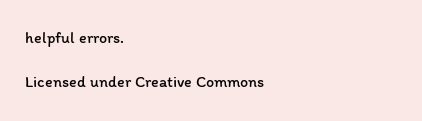helpful errors.

Licensed under Creative Commons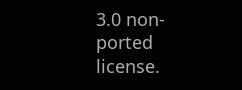3.0 non-ported license.